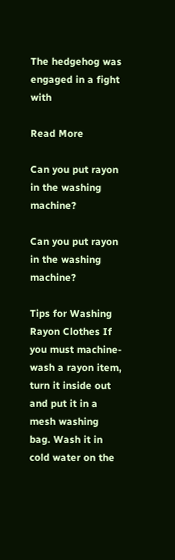The hedgehog was engaged in a fight with

Read More

Can you put rayon in the washing machine?

Can you put rayon in the washing machine?

Tips for Washing Rayon Clothes If you must machine-wash a rayon item, turn it inside out and put it in a mesh washing bag. Wash it in cold water on the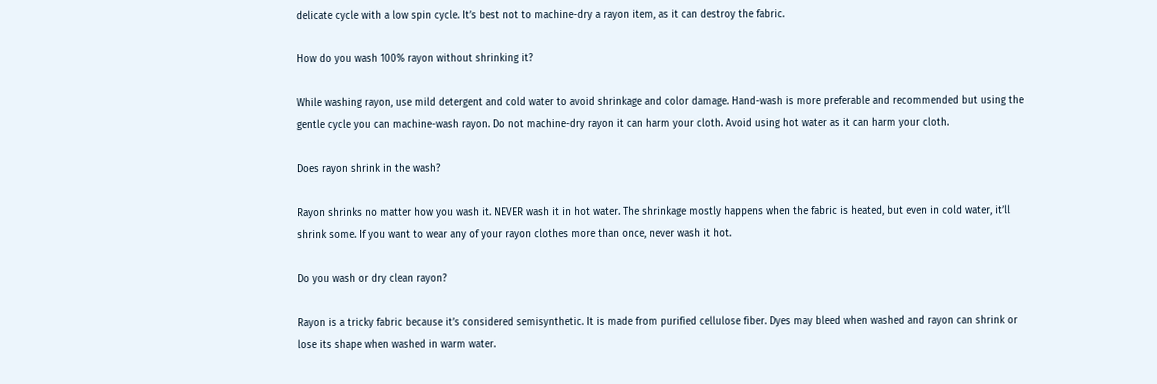delicate cycle with a low spin cycle. It’s best not to machine-dry a rayon item, as it can destroy the fabric.

How do you wash 100% rayon without shrinking it?

While washing rayon, use mild detergent and cold water to avoid shrinkage and color damage. Hand-wash is more preferable and recommended but using the gentle cycle you can machine-wash rayon. Do not machine-dry rayon it can harm your cloth. Avoid using hot water as it can harm your cloth.

Does rayon shrink in the wash?

Rayon shrinks no matter how you wash it. NEVER wash it in hot water. The shrinkage mostly happens when the fabric is heated, but even in cold water, it’ll shrink some. If you want to wear any of your rayon clothes more than once, never wash it hot.

Do you wash or dry clean rayon?

Rayon is a tricky fabric because it’s considered semisynthetic. It is made from purified cellulose fiber. Dyes may bleed when washed and rayon can shrink or lose its shape when washed in warm water.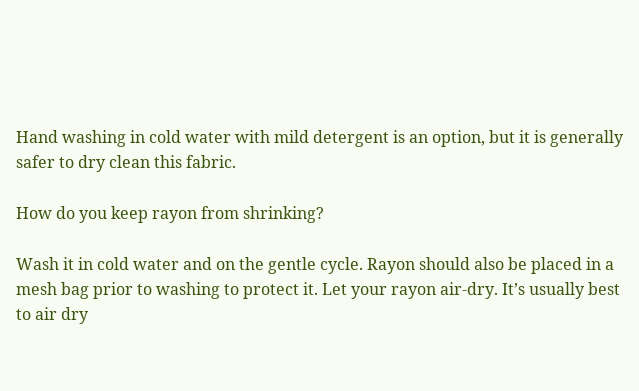Hand washing in cold water with mild detergent is an option, but it is generally safer to dry clean this fabric.

How do you keep rayon from shrinking?

Wash it in cold water and on the gentle cycle. Rayon should also be placed in a mesh bag prior to washing to protect it. Let your rayon air-dry. It’s usually best to air dry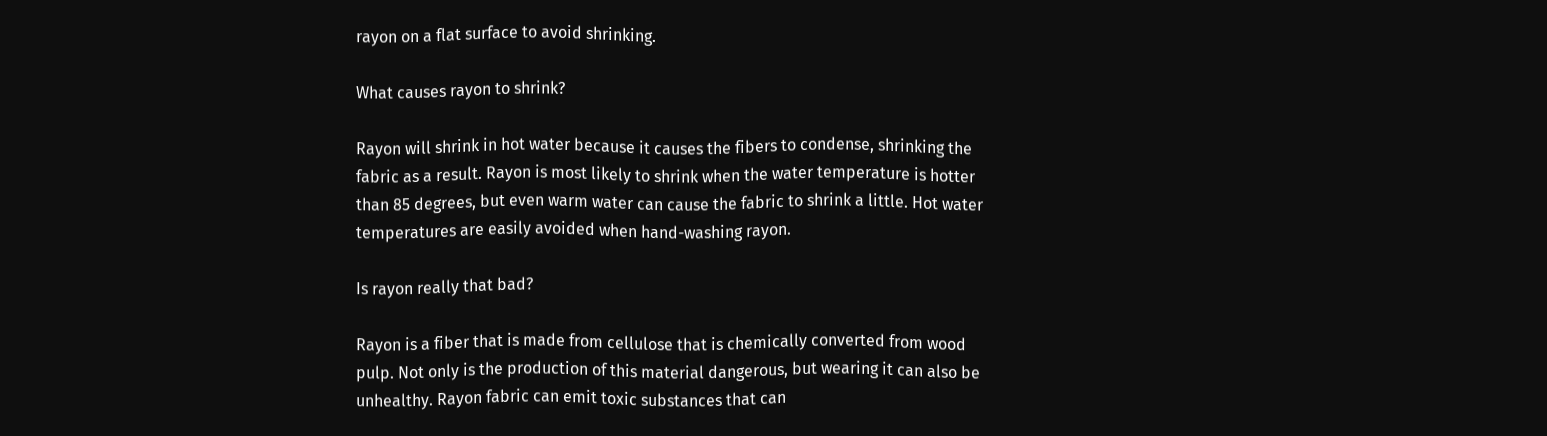rayon on a flat surface to avoid shrinking.

What causes rayon to shrink?

Rayon will shrink in hot water because it causes the fibers to condense, shrinking the fabric as a result. Rayon is most likely to shrink when the water temperature is hotter than 85 degrees, but even warm water can cause the fabric to shrink a little. Hot water temperatures are easily avoided when hand-washing rayon.

Is rayon really that bad?

Rayon is a fiber that is made from cellulose that is chemically converted from wood pulp. Not only is the production of this material dangerous, but wearing it can also be unhealthy. Rayon fabric can emit toxic substances that can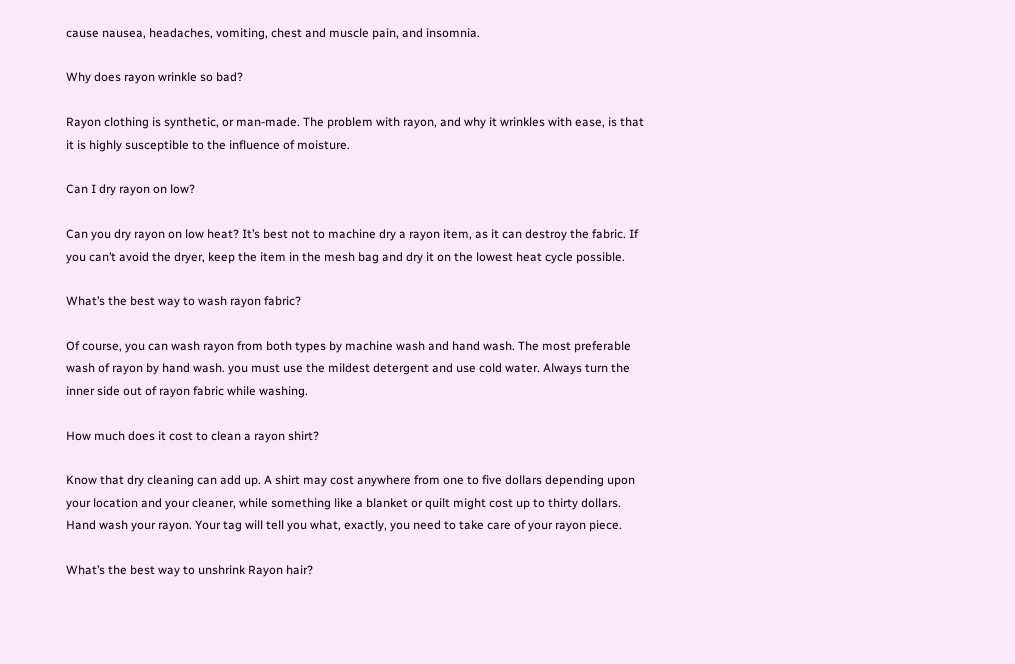cause nausea, headaches, vomiting, chest and muscle pain, and insomnia.

Why does rayon wrinkle so bad?

Rayon clothing is synthetic, or man-made. The problem with rayon, and why it wrinkles with ease, is that it is highly susceptible to the influence of moisture.

Can I dry rayon on low?

Can you dry rayon on low heat? It’s best not to machine dry a rayon item, as it can destroy the fabric. If you can’t avoid the dryer, keep the item in the mesh bag and dry it on the lowest heat cycle possible.

What’s the best way to wash rayon fabric?

Of course, you can wash rayon from both types by machine wash and hand wash. The most preferable wash of rayon by hand wash. you must use the mildest detergent and use cold water. Always turn the inner side out of rayon fabric while washing.

How much does it cost to clean a rayon shirt?

Know that dry cleaning can add up. A shirt may cost anywhere from one to five dollars depending upon your location and your cleaner, while something like a blanket or quilt might cost up to thirty dollars. Hand wash your rayon. Your tag will tell you what, exactly, you need to take care of your rayon piece.

What’s the best way to unshrink Rayon hair?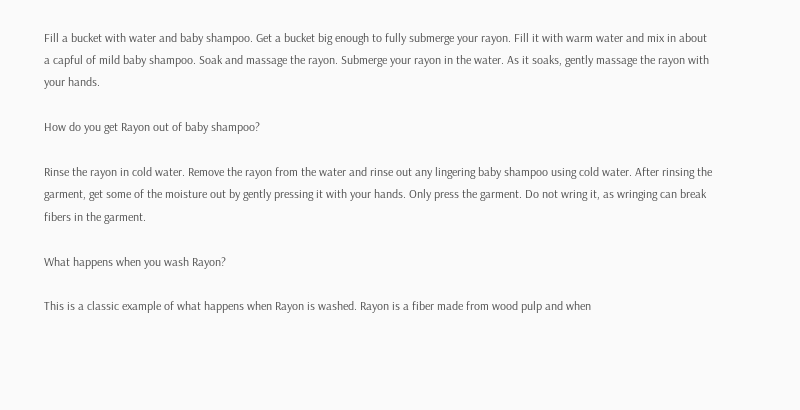Fill a bucket with water and baby shampoo. Get a bucket big enough to fully submerge your rayon. Fill it with warm water and mix in about a capful of mild baby shampoo. Soak and massage the rayon. Submerge your rayon in the water. As it soaks, gently massage the rayon with your hands.

How do you get Rayon out of baby shampoo?

Rinse the rayon in cold water. Remove the rayon from the water and rinse out any lingering baby shampoo using cold water. After rinsing the garment, get some of the moisture out by gently pressing it with your hands. Only press the garment. Do not wring it, as wringing can break fibers in the garment.

What happens when you wash Rayon?

This is a classic example of what happens when Rayon is washed. Rayon is a fiber made from wood pulp and when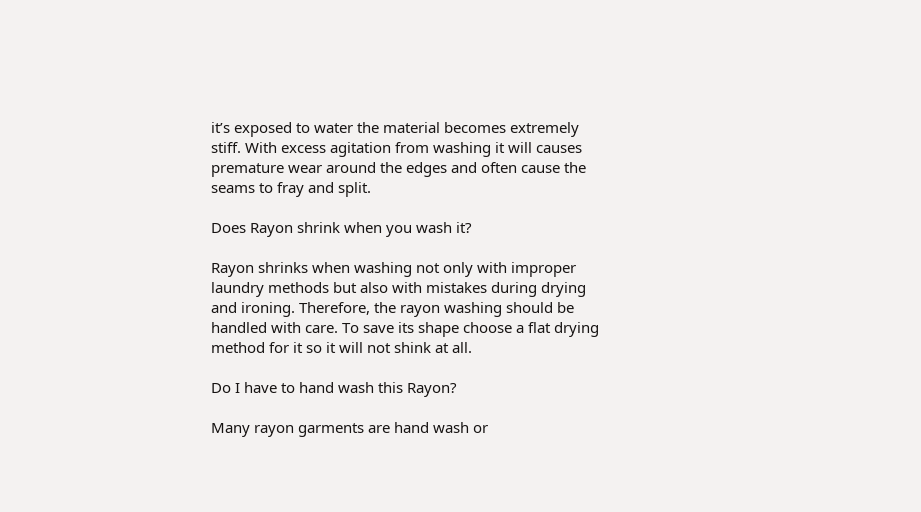it’s exposed to water the material becomes extremely stiff. With excess agitation from washing it will causes premature wear around the edges and often cause the seams to fray and split.

Does Rayon shrink when you wash it?

Rayon shrinks when washing not only with improper laundry methods but also with mistakes during drying and ironing. Therefore, the rayon washing should be handled with care. To save its shape choose a flat drying method for it so it will not shink at all.

Do I have to hand wash this Rayon?

Many rayon garments are hand wash or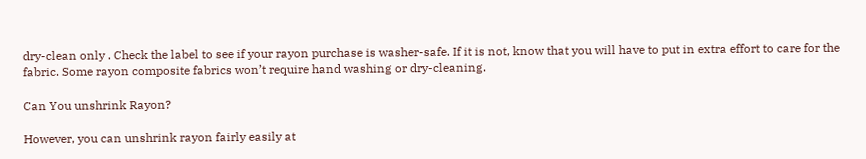dry-clean only . Check the label to see if your rayon purchase is washer-safe. If it is not, know that you will have to put in extra effort to care for the fabric. Some rayon composite fabrics won’t require hand washing or dry-cleaning.

Can You unshrink Rayon?

However, you can unshrink rayon fairly easily at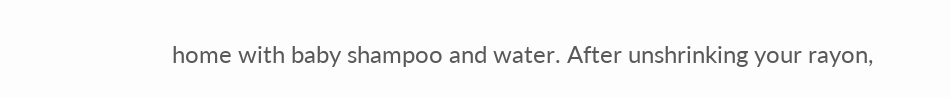home with baby shampoo and water. After unshrinking your rayon,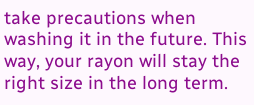take precautions when washing it in the future. This way, your rayon will stay the right size in the long term.